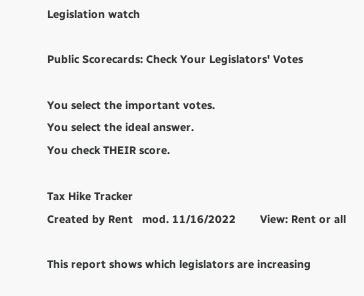Legislation watch

Public Scorecards: Check Your Legislators' Votes

You select the important votes.
You select the ideal answer.
You check THEIR score.

Tax Hike Tracker
Created by Rent   mod. 11/16/2022        View: Rent or all

This report shows which legislators are increasing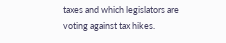taxes and which legislators are voting against tax hikes.